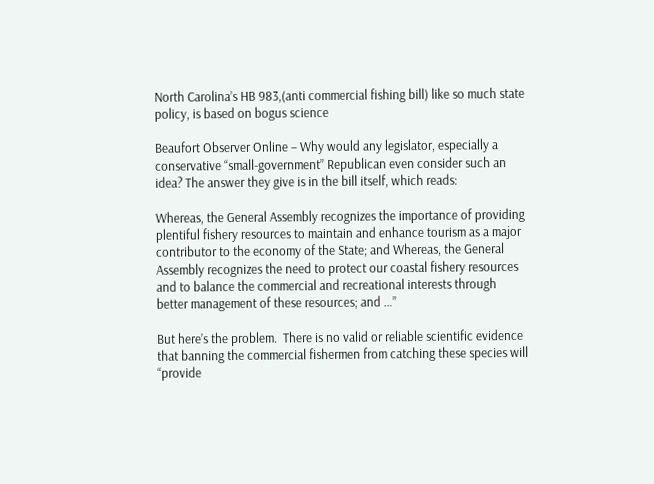North Carolina’s HB 983,(anti commercial fishing bill) like so much state policy, is based on bogus science

Beaufort Observer Online – Why would any legislator, especially a conservative “small-government” Republican even consider such an idea? The answer they give is in the bill itself, which reads:

Whereas, the General Assembly recognizes the importance of providing plentiful fishery resources to maintain and enhance tourism as a major contributor to the economy of the State; and Whereas, the General Assembly recognizes the need to protect our coastal fishery resources and to balance the commercial and recreational interests through better management of these resources; and …”

But here’s the problem.  There is no valid or reliable scientific evidence that banning the commercial fishermen from catching these species will “provide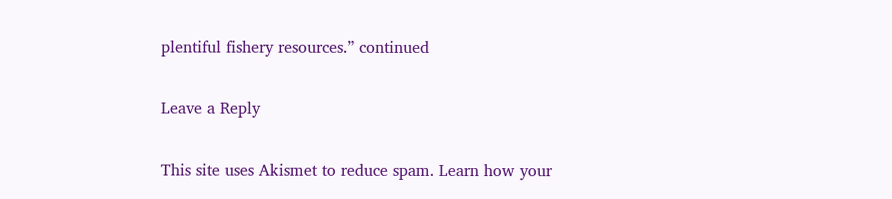plentiful fishery resources.” continued

Leave a Reply

This site uses Akismet to reduce spam. Learn how your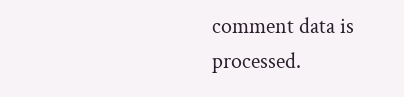comment data is processed.